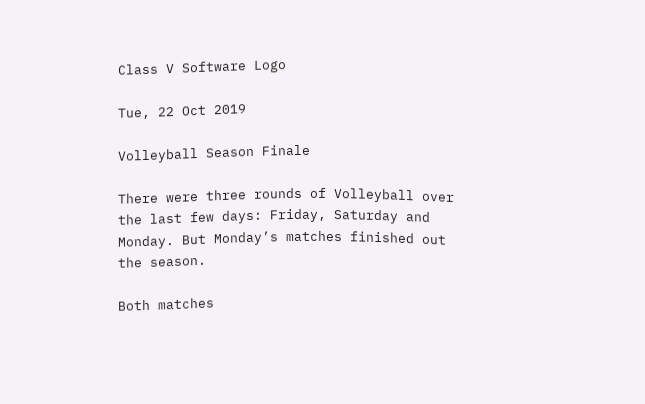Class V Software Logo

Tue, 22 Oct 2019

Volleyball Season Finale

There were three rounds of Volleyball over the last few days: Friday, Saturday and Monday. But Monday’s matches finished out the season.

Both matches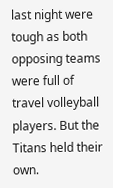last night were tough as both opposing teams were full of travel volleyball players. But the Titans held their own.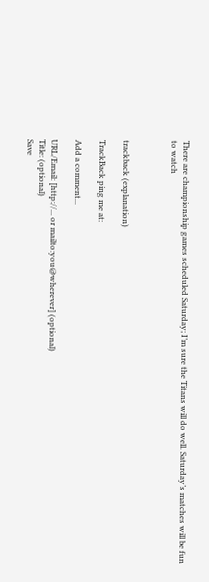There are championship games scheduled Saturday; I’m sure the Titans will do well. Saturday’s matches will be fun to watch



trackback (explanation)

TrackBack ping me at:

Add a comment...

URL/Email: [http://... or mailto:you@wherever] (optional)
Title: (optional)
Save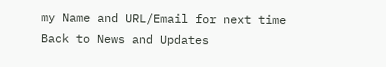my Name and URL/Email for next time
Back to News and Updates